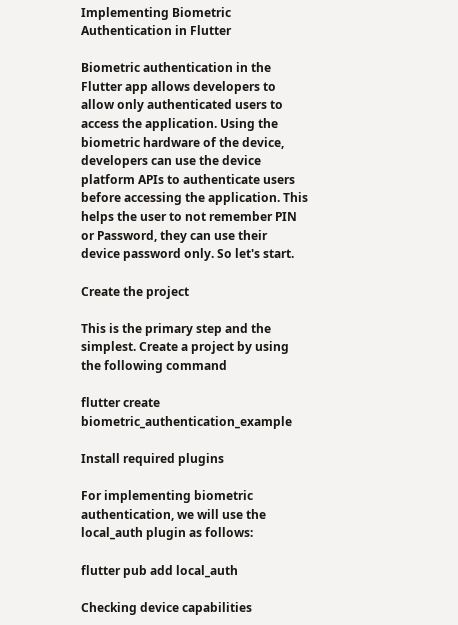Implementing Biometric Authentication in Flutter

Biometric authentication in the Flutter app allows developers to allow only authenticated users to access the application. Using the biometric hardware of the device, developers can use the device platform APIs to authenticate users before accessing the application. This helps the user to not remember PIN or Password, they can use their device password only. So let's start.

Create the project

This is the primary step and the simplest. Create a project by using the following command

flutter create biometric_authentication_example

Install required plugins

For implementing biometric authentication, we will use the local_auth plugin as follows:

flutter pub add local_auth

Checking device capabilities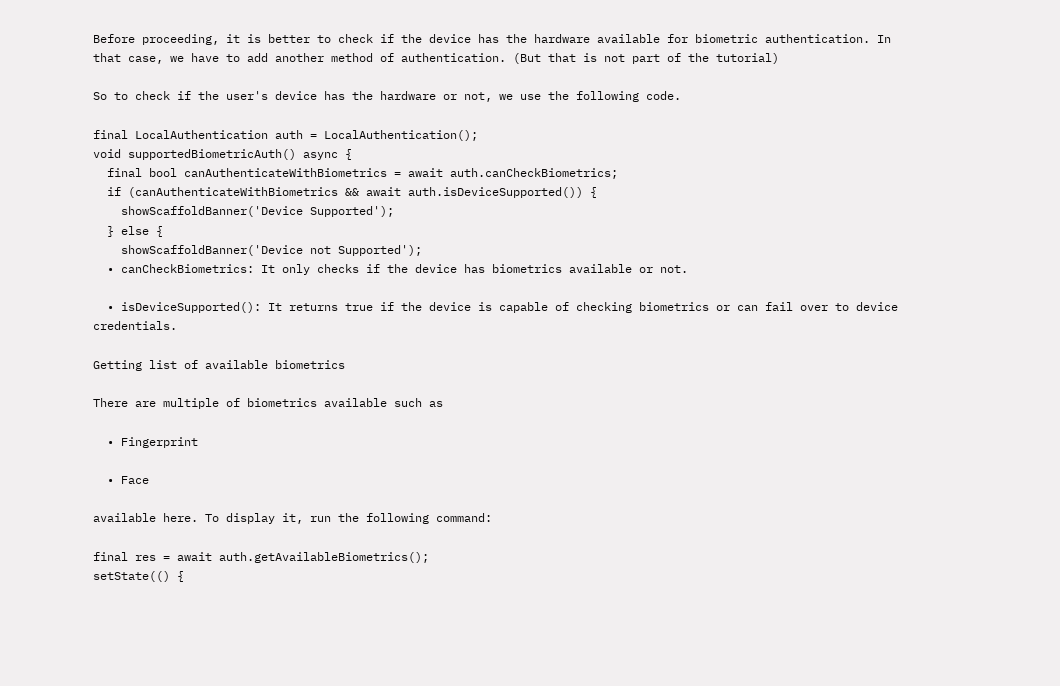Before proceeding, it is better to check if the device has the hardware available for biometric authentication. In that case, we have to add another method of authentication. (But that is not part of the tutorial)

So to check if the user's device has the hardware or not, we use the following code.

final LocalAuthentication auth = LocalAuthentication();
void supportedBiometricAuth() async {
  final bool canAuthenticateWithBiometrics = await auth.canCheckBiometrics;
  if (canAuthenticateWithBiometrics && await auth.isDeviceSupported()) {
    showScaffoldBanner('Device Supported');
  } else {
    showScaffoldBanner('Device not Supported');
  • canCheckBiometrics: It only checks if the device has biometrics available or not.

  • isDeviceSupported(): It returns true if the device is capable of checking biometrics or can fail over to device credentials.

Getting list of available biometrics

There are multiple of biometrics available such as

  • Fingerprint

  • Face

available here. To display it, run the following command:

final res = await auth.getAvailableBiometrics();
setState(() {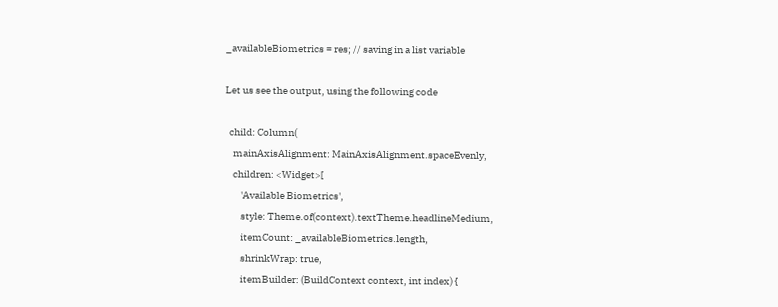_availableBiometrics = res; // saving in a list variable

Let us see the output, using the following code

  child: Column(
    mainAxisAlignment: MainAxisAlignment.spaceEvenly,
    children: <Widget>[
        'Available Biometrics',
        style: Theme.of(context).textTheme.headlineMedium,
        itemCount: _availableBiometrics.length,
        shrinkWrap: true,
        itemBuilder: (BuildContext context, int index) {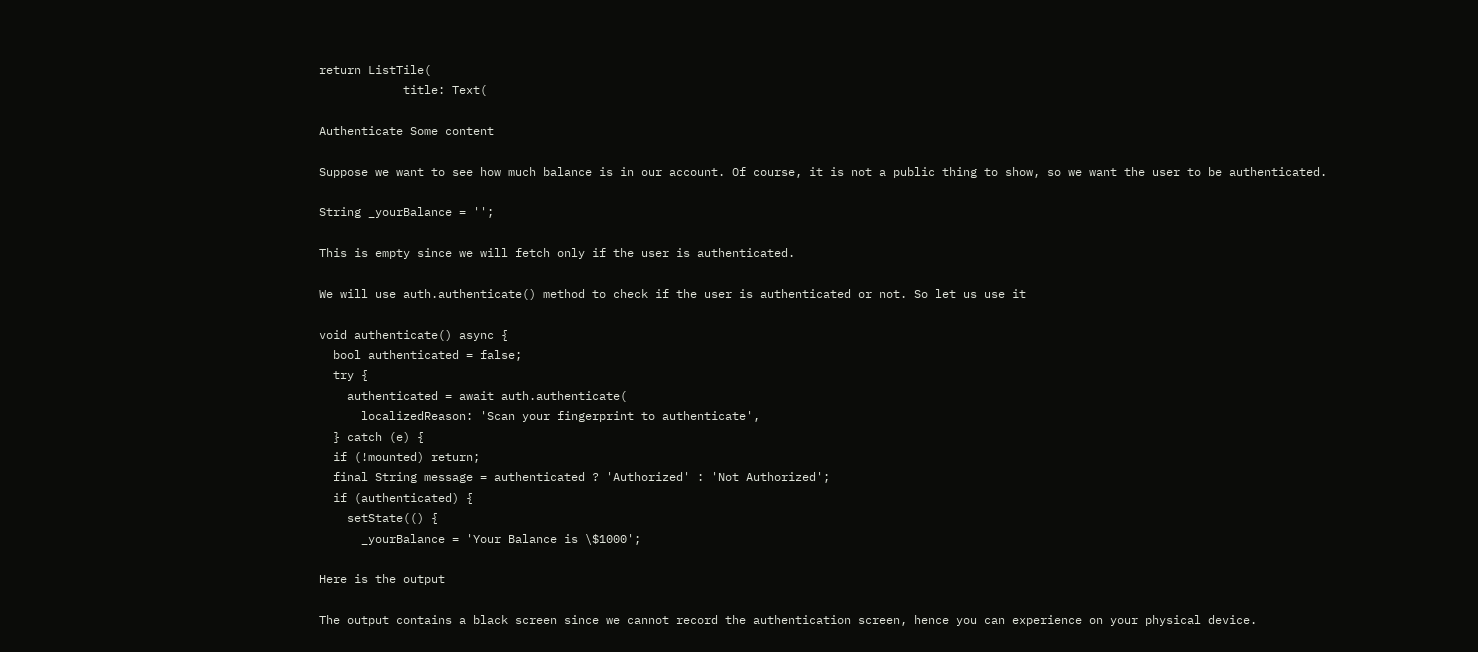return ListTile(
            title: Text(

Authenticate Some content

Suppose we want to see how much balance is in our account. Of course, it is not a public thing to show, so we want the user to be authenticated.

String _yourBalance = '';

This is empty since we will fetch only if the user is authenticated.

We will use auth.authenticate() method to check if the user is authenticated or not. So let us use it

void authenticate() async {
  bool authenticated = false;
  try {
    authenticated = await auth.authenticate(
      localizedReason: 'Scan your fingerprint to authenticate',
  } catch (e) {
  if (!mounted) return;
  final String message = authenticated ? 'Authorized' : 'Not Authorized';
  if (authenticated) {
    setState(() {
      _yourBalance = 'Your Balance is \$1000';

Here is the output

The output contains a black screen since we cannot record the authentication screen, hence you can experience on your physical device.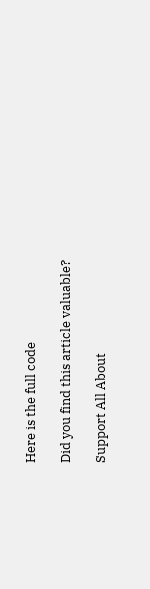Here is the full code

Did you find this article valuable?

Support All About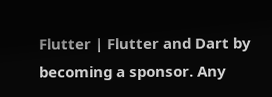Flutter | Flutter and Dart by becoming a sponsor. Any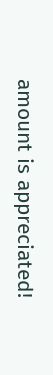amount is appreciated!